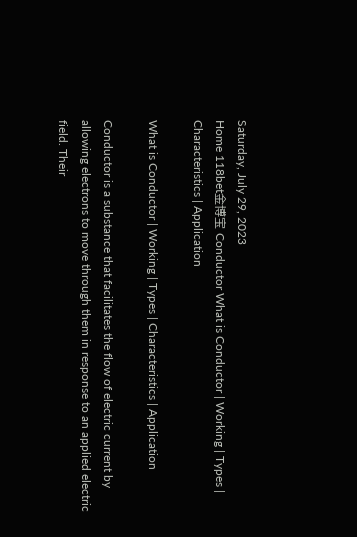Saturday, July 29, 2023
Home 118bet金博宝 Conductor What is Conductor | Working | Types | Characteristics | Application

What is Conductor | Working | Types | Characteristics | Application

Conductor is a substance that facilitates the flow of electric current by allowing electrons to move through them in response to an applied electric field. Their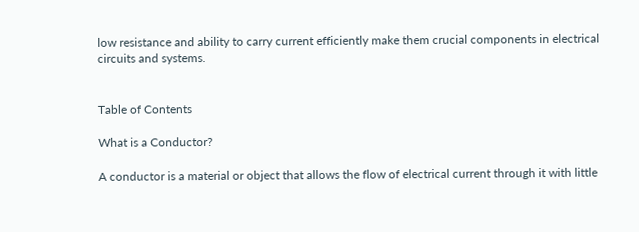low resistance and ability to carry current efficiently make them crucial components in electrical circuits and systems.


Table of Contents

What is a Conductor?

A conductor is a material or object that allows the flow of electrical current through it with little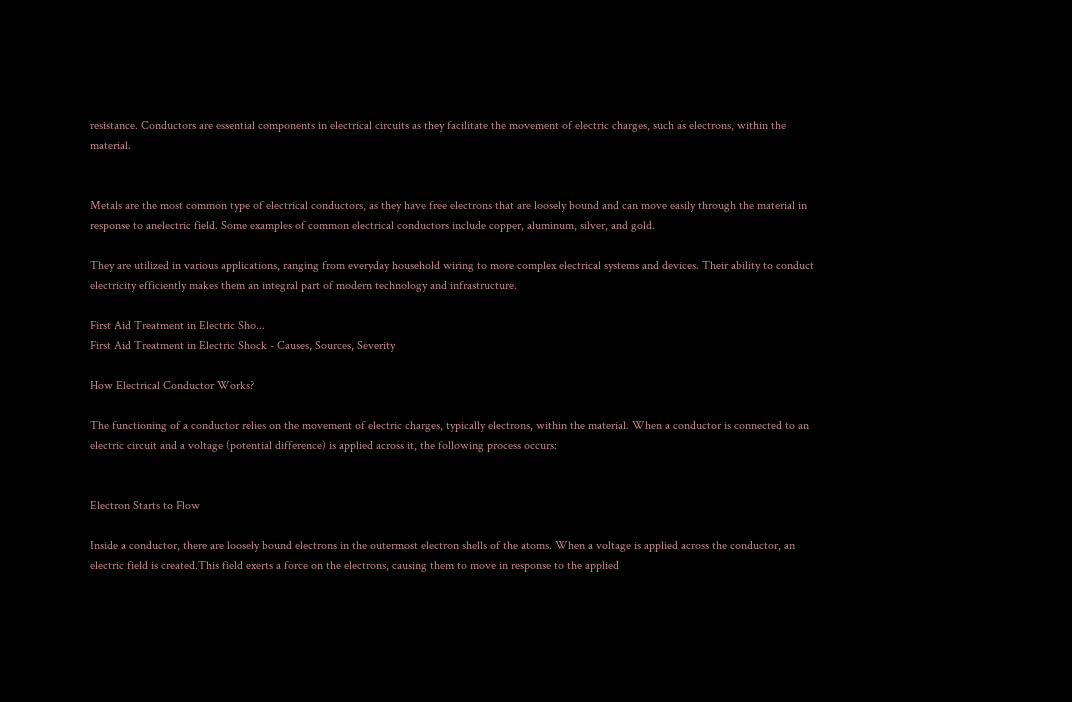resistance. Conductors are essential components in electrical circuits as they facilitate the movement of electric charges, such as electrons, within the material.


Metals are the most common type of electrical conductors, as they have free electrons that are loosely bound and can move easily through the material in response to anelectric field. Some examples of common electrical conductors include copper, aluminum, silver, and gold.

They are utilized in various applications, ranging from everyday household wiring to more complex electrical systems and devices. Their ability to conduct electricity efficiently makes them an integral part of modern technology and infrastructure.

First Aid Treatment in Electric Sho...
First Aid Treatment in Electric Shock - Causes, Sources, Severity

How Electrical Conductor Works?

The functioning of a conductor relies on the movement of electric charges, typically electrons, within the material. When a conductor is connected to an electric circuit and a voltage (potential difference) is applied across it, the following process occurs:


Electron Starts to Flow

Inside a conductor, there are loosely bound electrons in the outermost electron shells of the atoms. When a voltage is applied across the conductor, an electric field is created.This field exerts a force on the electrons, causing them to move in response to the applied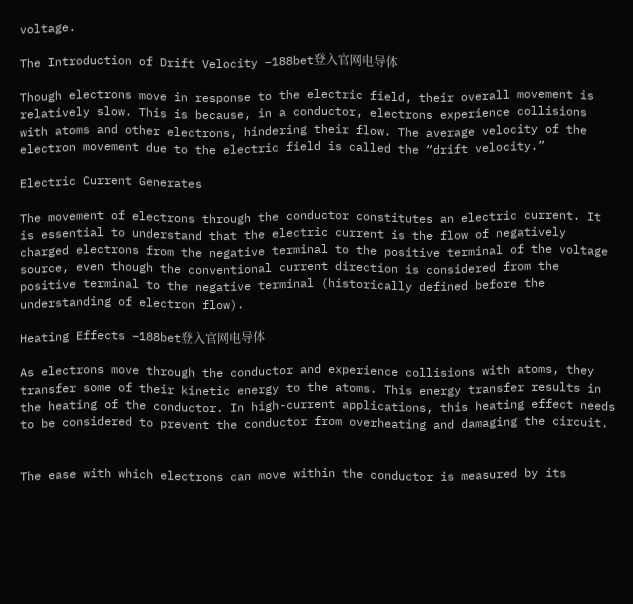voltage.

The Introduction of Drift Velocity –188bet登入官网电导体

Though electrons move in response to the electric field, their overall movement is relatively slow. This is because, in a conductor, electrons experience collisions with atoms and other electrons, hindering their flow. The average velocity of the electron movement due to the electric field is called the “drift velocity.”

Electric Current Generates

The movement of electrons through the conductor constitutes an electric current. It is essential to understand that the electric current is the flow of negatively charged electrons from the negative terminal to the positive terminal of the voltage source, even though the conventional current direction is considered from the positive terminal to the negative terminal (historically defined before the understanding of electron flow).

Heating Effects –188bet登入官网电导体

As electrons move through the conductor and experience collisions with atoms, they transfer some of their kinetic energy to the atoms. This energy transfer results in the heating of the conductor. In high-current applications, this heating effect needs to be considered to prevent the conductor from overheating and damaging the circuit.


The ease with which electrons can move within the conductor is measured by its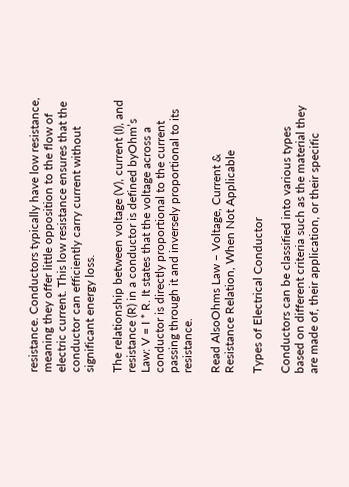resistance. Conductors typically have low resistance, meaning they offer little opposition to the flow of electric current. This low resistance ensures that the conductor can efficiently carry current without significant energy loss.

The relationship between voltage (V), current (I), and resistance (R) in a conductor is defined byOhm’s Law: V = I * R. It states that the voltage across a conductor is directly proportional to the current passing through it and inversely proportional to its resistance.

Read AlsoOhms Law – Voltage, Current & Resistance Relation, When Not Applicable

Types of Electrical Conductor

Conductors can be classified into various types based on different criteria such as the material they are made of, their application, or their specific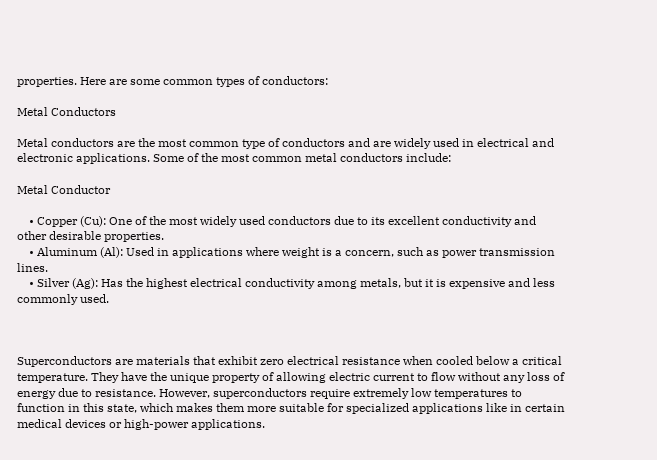properties. Here are some common types of conductors:

Metal Conductors

Metal conductors are the most common type of conductors and are widely used in electrical and electronic applications. Some of the most common metal conductors include:

Metal Conductor

    • Copper (Cu): One of the most widely used conductors due to its excellent conductivity and other desirable properties.
    • Aluminum (Al): Used in applications where weight is a concern, such as power transmission lines.
    • Silver (Ag): Has the highest electrical conductivity among metals, but it is expensive and less commonly used.



Superconductors are materials that exhibit zero electrical resistance when cooled below a critical temperature. They have the unique property of allowing electric current to flow without any loss of energy due to resistance. However, superconductors require extremely low temperatures to function in this state, which makes them more suitable for specialized applications like in certain medical devices or high-power applications.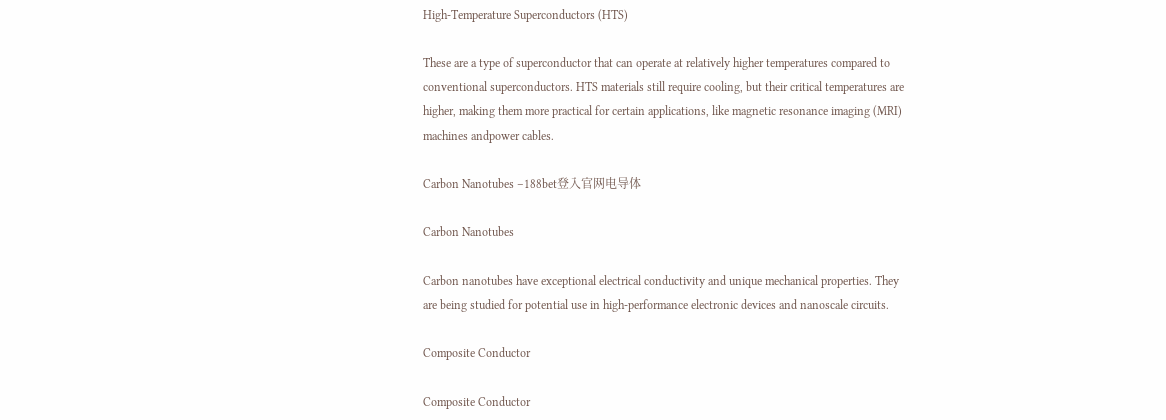High-Temperature Superconductors (HTS)

These are a type of superconductor that can operate at relatively higher temperatures compared to conventional superconductors. HTS materials still require cooling, but their critical temperatures are higher, making them more practical for certain applications, like magnetic resonance imaging (MRI) machines andpower cables.

Carbon Nanotubes –188bet登入官网电导体

Carbon Nanotubes

Carbon nanotubes have exceptional electrical conductivity and unique mechanical properties. They are being studied for potential use in high-performance electronic devices and nanoscale circuits.

Composite Conductor

Composite Conductor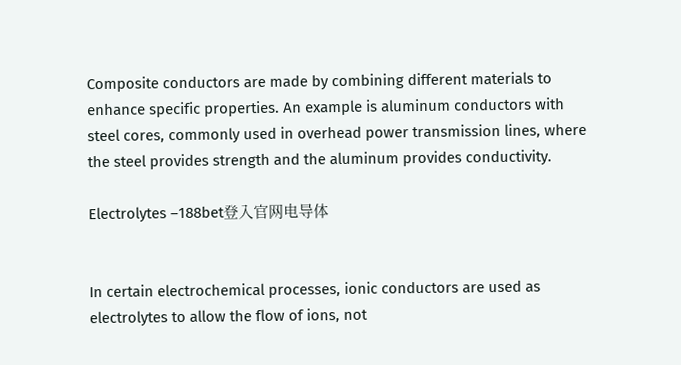Composite conductors are made by combining different materials to enhance specific properties. An example is aluminum conductors with steel cores, commonly used in overhead power transmission lines, where the steel provides strength and the aluminum provides conductivity.

Electrolytes –188bet登入官网电导体


In certain electrochemical processes, ionic conductors are used as electrolytes to allow the flow of ions, not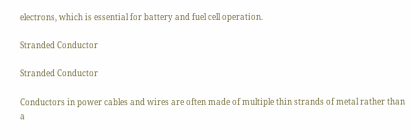electrons, which is essential for battery and fuel cell operation.

Stranded Conductor

Stranded Conductor

Conductors in power cables and wires are often made of multiple thin strands of metal rather than a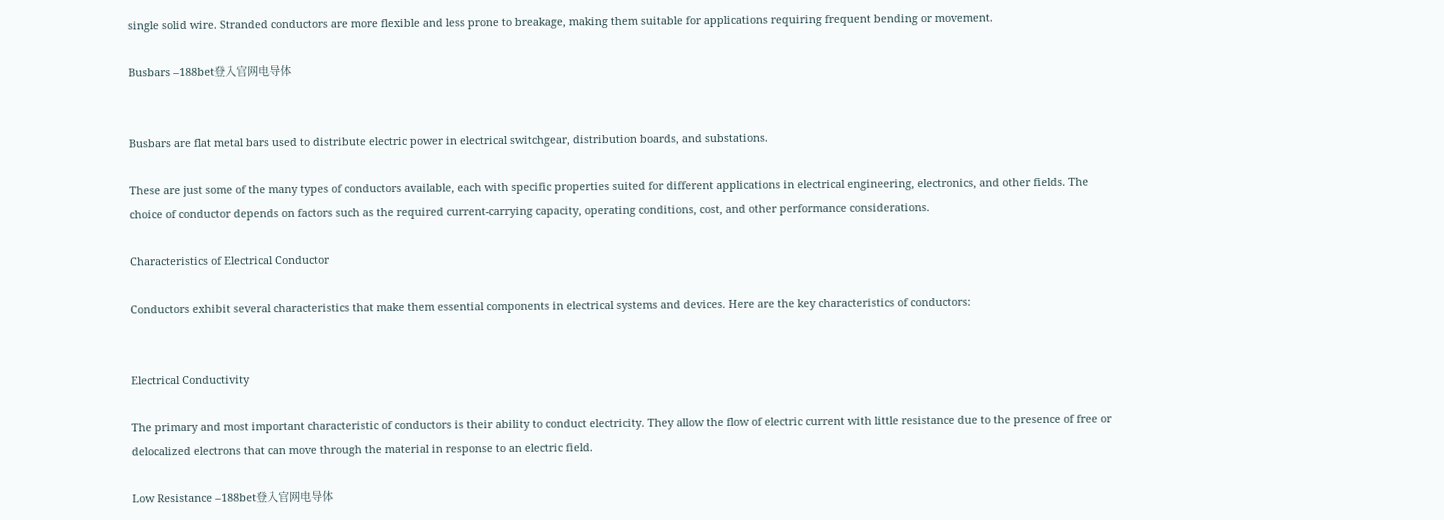single solid wire. Stranded conductors are more flexible and less prone to breakage, making them suitable for applications requiring frequent bending or movement.

Busbars –188bet登入官网电导体


Busbars are flat metal bars used to distribute electric power in electrical switchgear, distribution boards, and substations.

These are just some of the many types of conductors available, each with specific properties suited for different applications in electrical engineering, electronics, and other fields. The choice of conductor depends on factors such as the required current-carrying capacity, operating conditions, cost, and other performance considerations.

Characteristics of Electrical Conductor

Conductors exhibit several characteristics that make them essential components in electrical systems and devices. Here are the key characteristics of conductors:


Electrical Conductivity

The primary and most important characteristic of conductors is their ability to conduct electricity. They allow the flow of electric current with little resistance due to the presence of free or delocalized electrons that can move through the material in response to an electric field.

Low Resistance –188bet登入官网电导体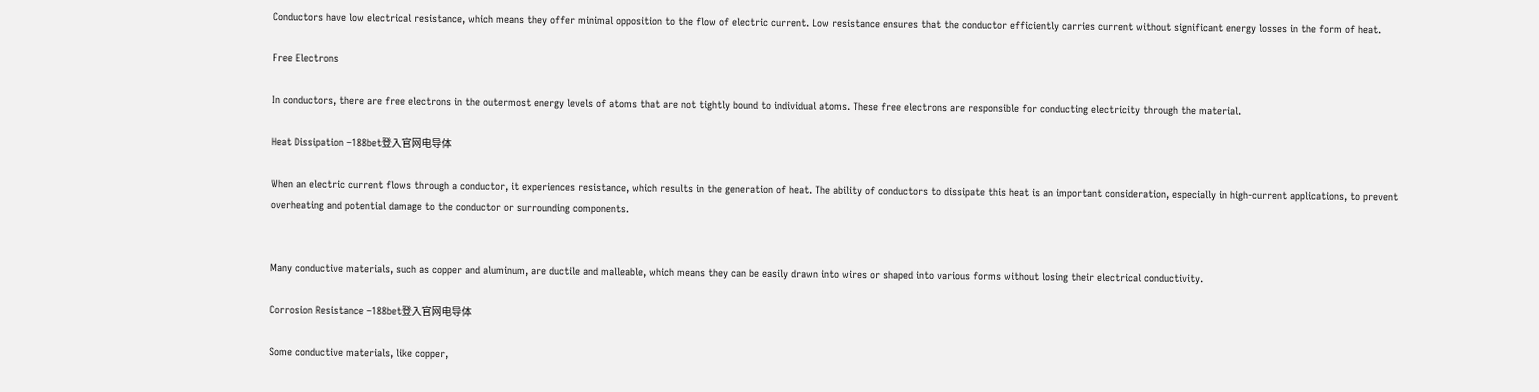Conductors have low electrical resistance, which means they offer minimal opposition to the flow of electric current. Low resistance ensures that the conductor efficiently carries current without significant energy losses in the form of heat.

Free Electrons

In conductors, there are free electrons in the outermost energy levels of atoms that are not tightly bound to individual atoms. These free electrons are responsible for conducting electricity through the material.

Heat Dissipation –188bet登入官网电导体

When an electric current flows through a conductor, it experiences resistance, which results in the generation of heat. The ability of conductors to dissipate this heat is an important consideration, especially in high-current applications, to prevent overheating and potential damage to the conductor or surrounding components.


Many conductive materials, such as copper and aluminum, are ductile and malleable, which means they can be easily drawn into wires or shaped into various forms without losing their electrical conductivity.

Corrosion Resistance –188bet登入官网电导体

Some conductive materials, like copper,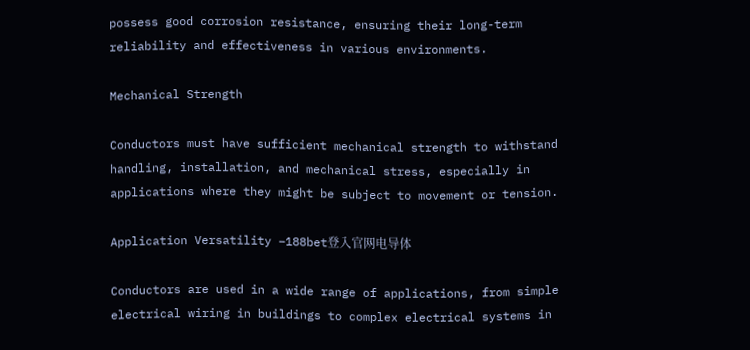possess good corrosion resistance, ensuring their long-term reliability and effectiveness in various environments.

Mechanical Strength

Conductors must have sufficient mechanical strength to withstand handling, installation, and mechanical stress, especially in applications where they might be subject to movement or tension.

Application Versatility –188bet登入官网电导体

Conductors are used in a wide range of applications, from simple electrical wiring in buildings to complex electrical systems in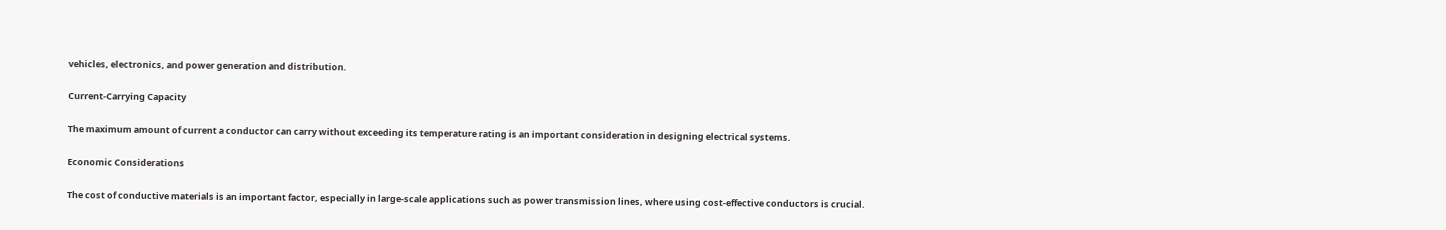vehicles, electronics, and power generation and distribution.

Current-Carrying Capacity

The maximum amount of current a conductor can carry without exceeding its temperature rating is an important consideration in designing electrical systems.

Economic Considerations

The cost of conductive materials is an important factor, especially in large-scale applications such as power transmission lines, where using cost-effective conductors is crucial.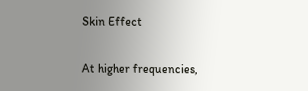Skin Effect

At higher frequencies,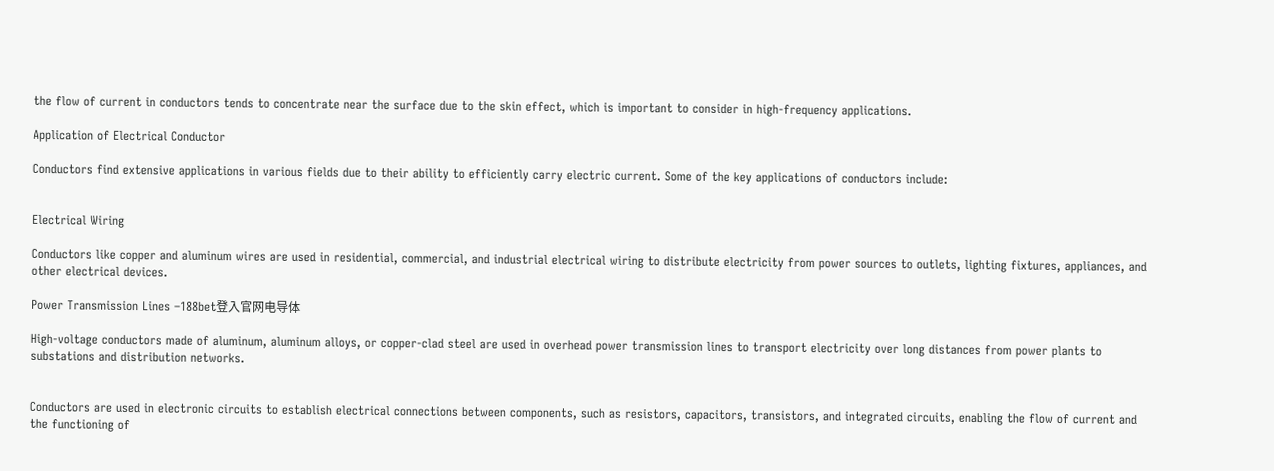the flow of current in conductors tends to concentrate near the surface due to the skin effect, which is important to consider in high-frequency applications.

Application of Electrical Conductor

Conductors find extensive applications in various fields due to their ability to efficiently carry electric current. Some of the key applications of conductors include:


Electrical Wiring

Conductors like copper and aluminum wires are used in residential, commercial, and industrial electrical wiring to distribute electricity from power sources to outlets, lighting fixtures, appliances, and other electrical devices.

Power Transmission Lines –188bet登入官网电导体

High-voltage conductors made of aluminum, aluminum alloys, or copper-clad steel are used in overhead power transmission lines to transport electricity over long distances from power plants to substations and distribution networks.


Conductors are used in electronic circuits to establish electrical connections between components, such as resistors, capacitors, transistors, and integrated circuits, enabling the flow of current and the functioning of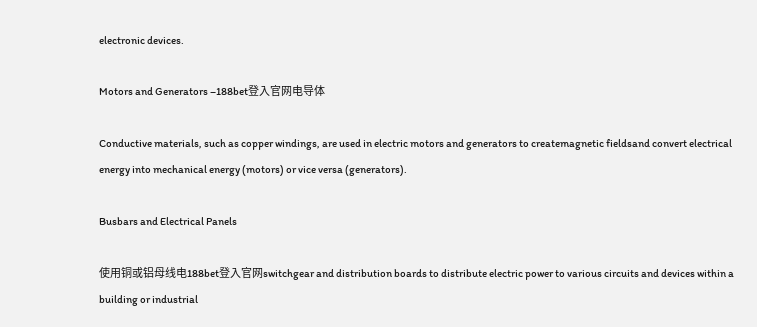electronic devices.

Motors and Generators –188bet登入官网电导体

Conductive materials, such as copper windings, are used in electric motors and generators to createmagnetic fieldsand convert electrical energy into mechanical energy (motors) or vice versa (generators).

Busbars and Electrical Panels

使用铜或铝母线电188bet登入官网switchgear and distribution boards to distribute electric power to various circuits and devices within a building or industrial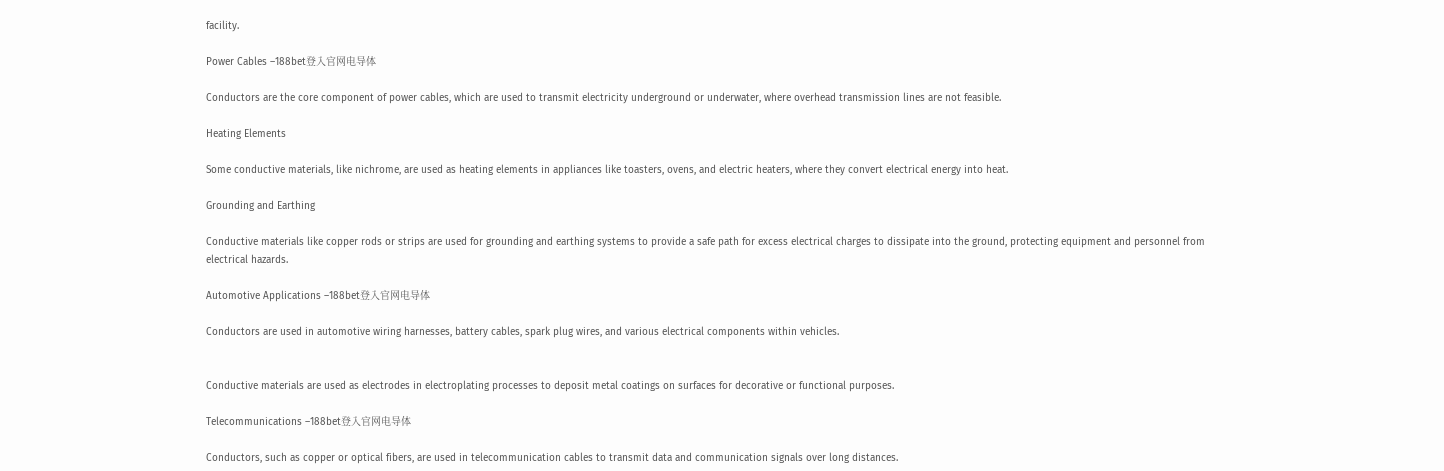facility.

Power Cables –188bet登入官网电导体

Conductors are the core component of power cables, which are used to transmit electricity underground or underwater, where overhead transmission lines are not feasible.

Heating Elements

Some conductive materials, like nichrome, are used as heating elements in appliances like toasters, ovens, and electric heaters, where they convert electrical energy into heat.

Grounding and Earthing

Conductive materials like copper rods or strips are used for grounding and earthing systems to provide a safe path for excess electrical charges to dissipate into the ground, protecting equipment and personnel from electrical hazards.

Automotive Applications –188bet登入官网电导体

Conductors are used in automotive wiring harnesses, battery cables, spark plug wires, and various electrical components within vehicles.


Conductive materials are used as electrodes in electroplating processes to deposit metal coatings on surfaces for decorative or functional purposes.

Telecommunications –188bet登入官网电导体

Conductors, such as copper or optical fibers, are used in telecommunication cables to transmit data and communication signals over long distances.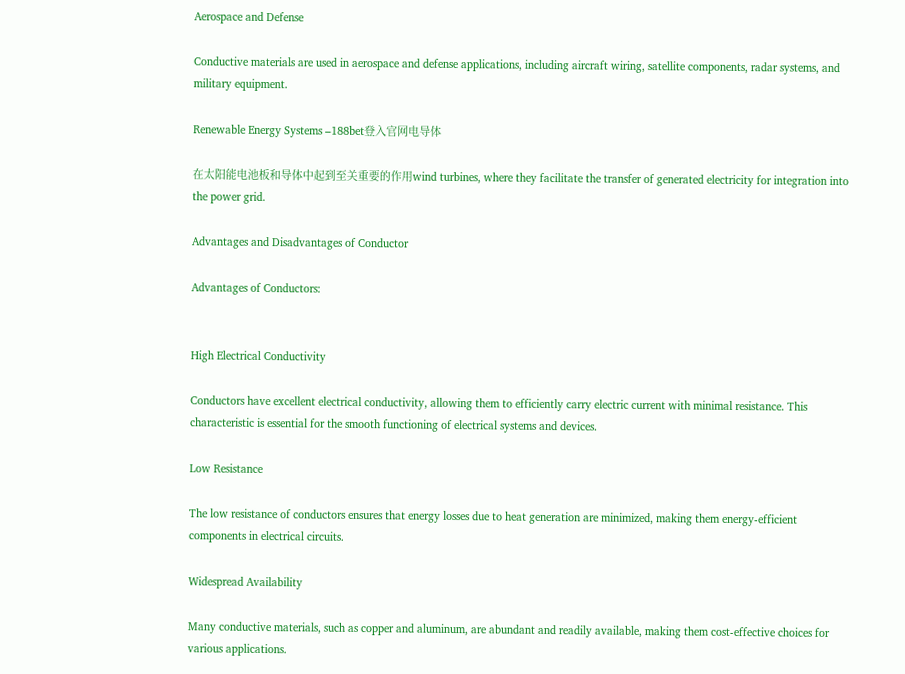Aerospace and Defense

Conductive materials are used in aerospace and defense applications, including aircraft wiring, satellite components, radar systems, and military equipment.

Renewable Energy Systems –188bet登入官网电导体

在太阳能电池板和导体中起到至关重要的作用wind turbines, where they facilitate the transfer of generated electricity for integration into the power grid.

Advantages and Disadvantages of Conductor

Advantages of Conductors:


High Electrical Conductivity

Conductors have excellent electrical conductivity, allowing them to efficiently carry electric current with minimal resistance. This characteristic is essential for the smooth functioning of electrical systems and devices.

Low Resistance

The low resistance of conductors ensures that energy losses due to heat generation are minimized, making them energy-efficient components in electrical circuits.

Widespread Availability

Many conductive materials, such as copper and aluminum, are abundant and readily available, making them cost-effective choices for various applications.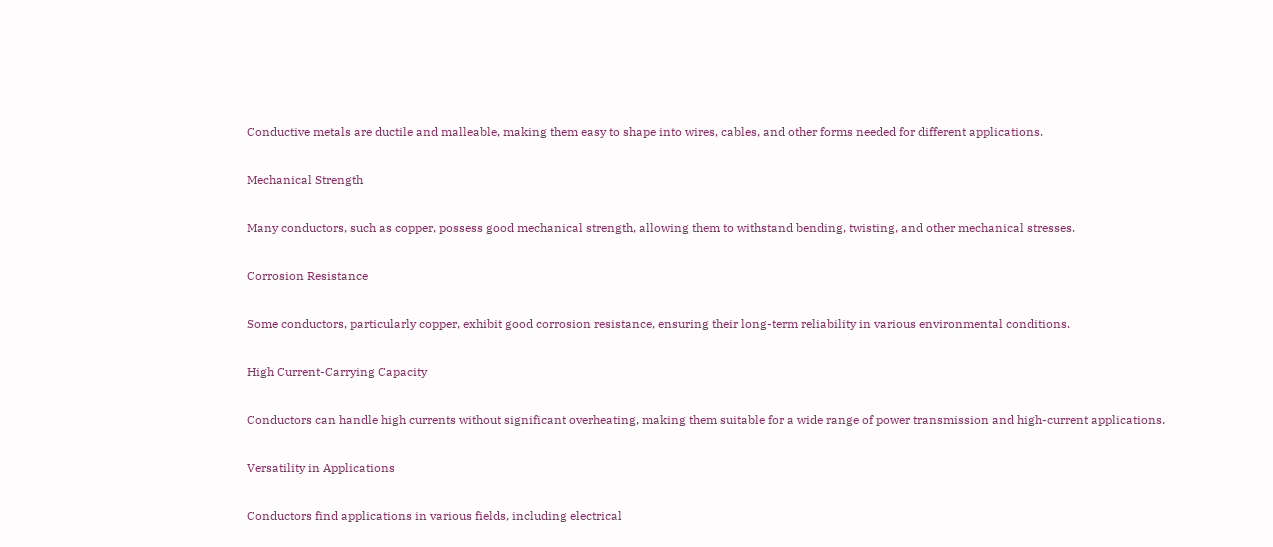Conductive metals are ductile and malleable, making them easy to shape into wires, cables, and other forms needed for different applications.

Mechanical Strength

Many conductors, such as copper, possess good mechanical strength, allowing them to withstand bending, twisting, and other mechanical stresses.

Corrosion Resistance

Some conductors, particularly copper, exhibit good corrosion resistance, ensuring their long-term reliability in various environmental conditions.

High Current-Carrying Capacity

Conductors can handle high currents without significant overheating, making them suitable for a wide range of power transmission and high-current applications.

Versatility in Applications

Conductors find applications in various fields, including electrical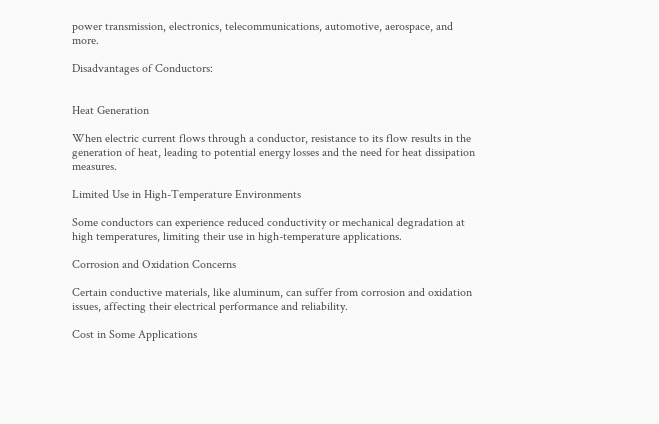power transmission, electronics, telecommunications, automotive, aerospace, and more.

Disadvantages of Conductors:


Heat Generation

When electric current flows through a conductor, resistance to its flow results in the generation of heat, leading to potential energy losses and the need for heat dissipation measures.

Limited Use in High-Temperature Environments

Some conductors can experience reduced conductivity or mechanical degradation at high temperatures, limiting their use in high-temperature applications.

Corrosion and Oxidation Concerns

Certain conductive materials, like aluminum, can suffer from corrosion and oxidation issues, affecting their electrical performance and reliability.

Cost in Some Applications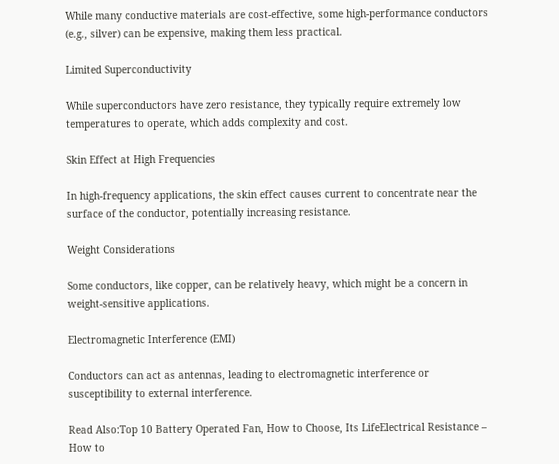While many conductive materials are cost-effective, some high-performance conductors (e.g., silver) can be expensive, making them less practical.

Limited Superconductivity

While superconductors have zero resistance, they typically require extremely low temperatures to operate, which adds complexity and cost.

Skin Effect at High Frequencies

In high-frequency applications, the skin effect causes current to concentrate near the surface of the conductor, potentially increasing resistance.

Weight Considerations

Some conductors, like copper, can be relatively heavy, which might be a concern in weight-sensitive applications.

Electromagnetic Interference (EMI)

Conductors can act as antennas, leading to electromagnetic interference or susceptibility to external interference.

Read Also:Top 10 Battery Operated Fan, How to Choose, Its LifeElectrical Resistance – How to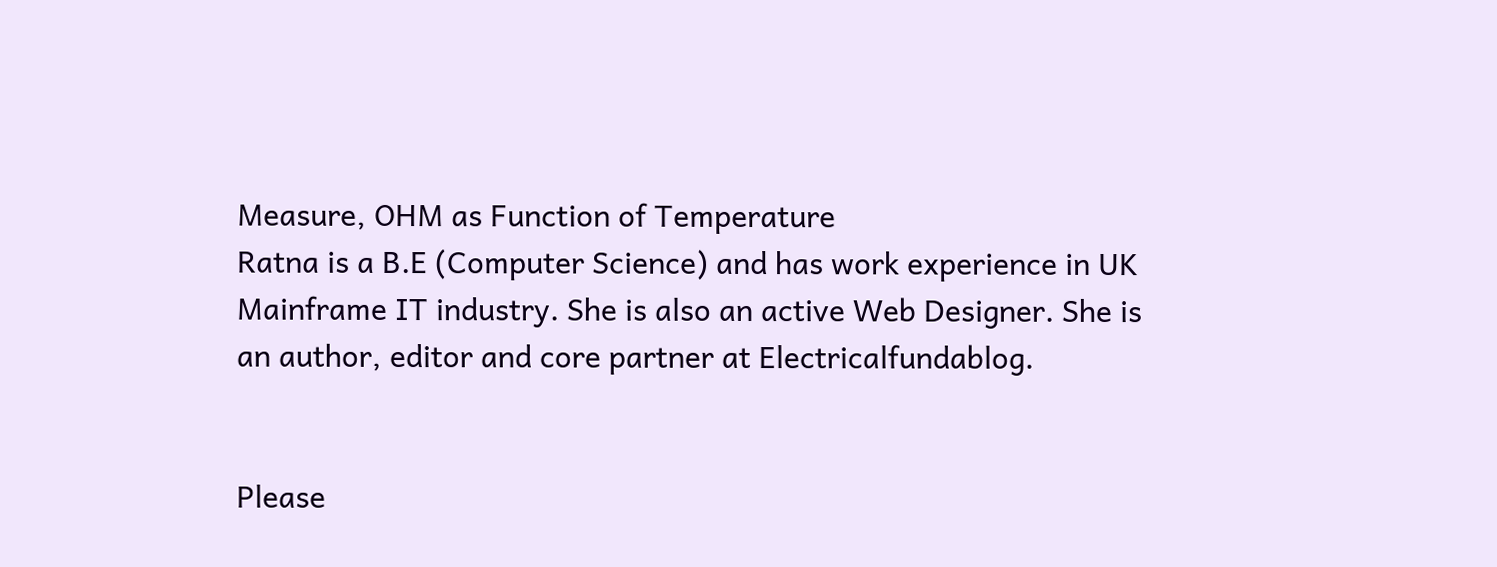Measure, OHM as Function of Temperature
Ratna is a B.E (Computer Science) and has work experience in UK Mainframe IT industry. She is also an active Web Designer. She is an author, editor and core partner at Electricalfundablog.


Please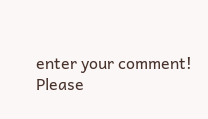enter your comment!
Please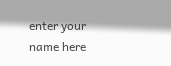enter your name here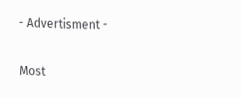- Advertisment -

Most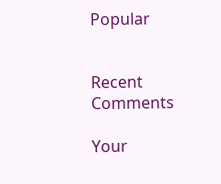Popular


Recent Comments

Your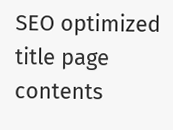SEO optimized title page contents